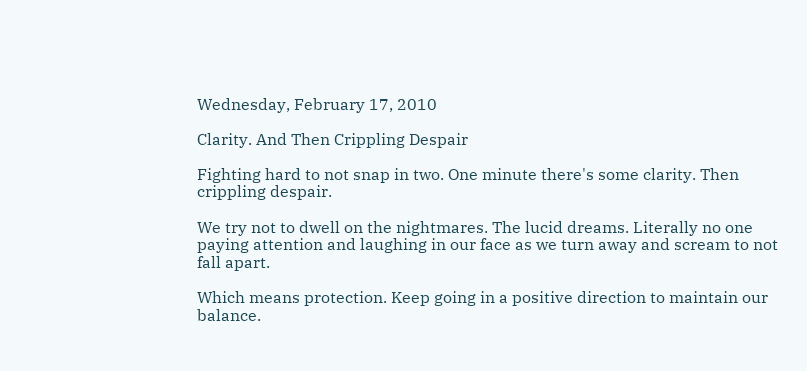Wednesday, February 17, 2010

Clarity. And Then Crippling Despair

Fighting hard to not snap in two. One minute there's some clarity. Then crippling despair.

We try not to dwell on the nightmares. The lucid dreams. Literally no one paying attention and laughing in our face as we turn away and scream to not fall apart.

Which means protection. Keep going in a positive direction to maintain our balance.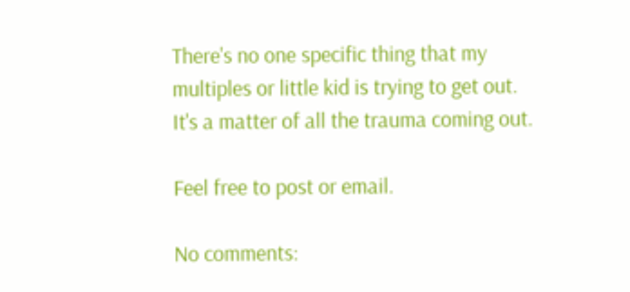There's no one specific thing that my multiples or little kid is trying to get out. It's a matter of all the trauma coming out.

Feel free to post or email.

No comments: